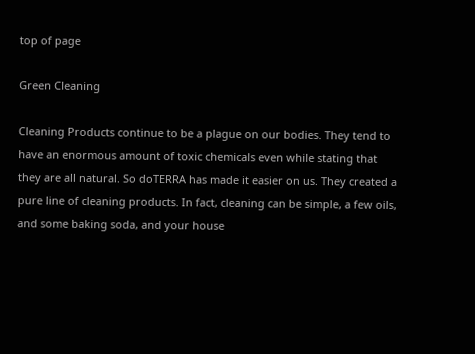top of page

Green Cleaning

Cleaning Products continue to be a plague on our bodies. They tend to have an enormous amount of toxic chemicals even while stating that they are all natural. So doTERRA has made it easier on us. They created a pure line of cleaning products. In fact, cleaning can be simple, a few oils, and some baking soda, and your house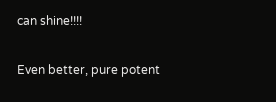can shine!!!!

Even better, pure potent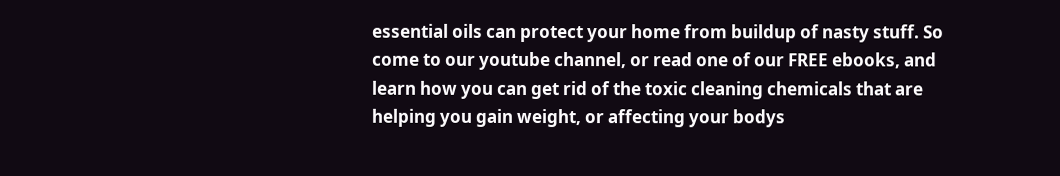essential oils can protect your home from buildup of nasty stuff. So come to our youtube channel, or read one of our FREE ebooks, and learn how you can get rid of the toxic cleaning chemicals that are helping you gain weight, or affecting your bodys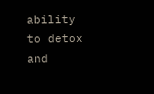ability to detox and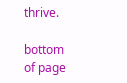thrive.

bottom of page